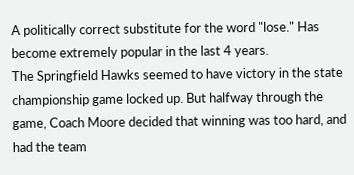A politically correct substitute for the word "lose." Has become extremely popular in the last 4 years.
The Springfield Hawks seemed to have victory in the state championship game locked up. But halfway through the game, Coach Moore decided that winning was too hard, and had the team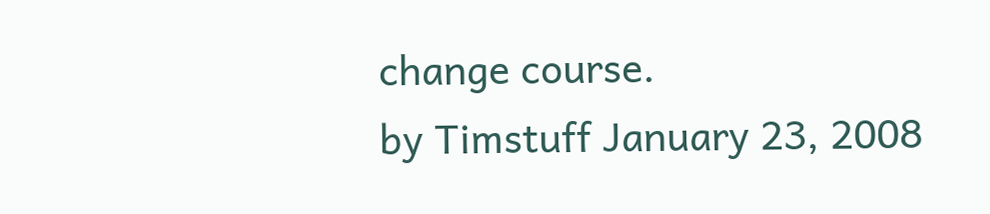change course.
by Timstuff January 23, 2008